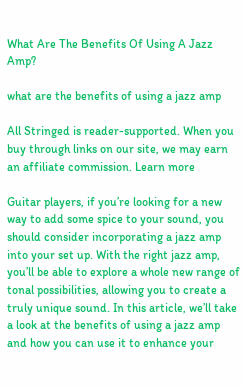What Are The Benefits Of Using A Jazz Amp?

what are the benefits of using a jazz amp

All Stringed is reader-supported. When you buy through links on our site, we may earn an affiliate commission. Learn more

Guitar players, if you’re looking for a new way to add some spice to your sound, you should consider incorporating a jazz amp into your set up. With the right jazz amp, you’ll be able to explore a whole new range of tonal possibilities, allowing you to create a truly unique sound. In this article, we’ll take a look at the benefits of using a jazz amp and how you can use it to enhance your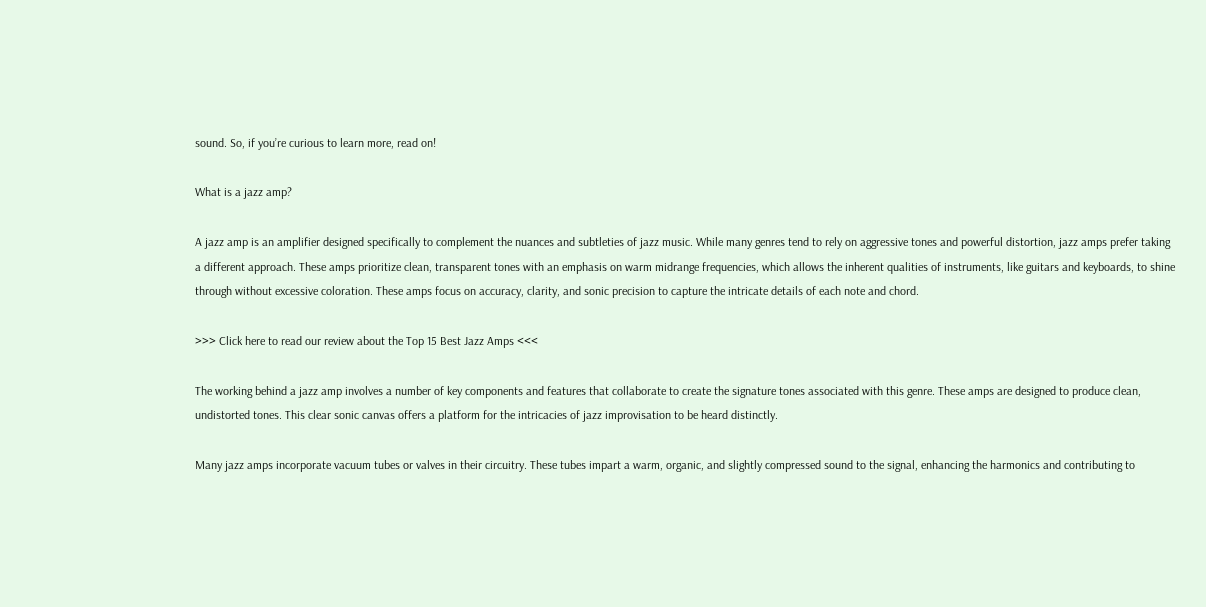sound. So, if you’re curious to learn more, read on!

What is a jazz amp?

A jazz amp is an amplifier designed specifically to complement the nuances and subtleties of jazz music. While many genres tend to rely on aggressive tones and powerful distortion, jazz amps prefer taking a different approach. These amps prioritize clean, transparent tones with an emphasis on warm midrange frequencies, which allows the inherent qualities of instruments, like guitars and keyboards, to shine through without excessive coloration. These amps focus on accuracy, clarity, and sonic precision to capture the intricate details of each note and chord.

>>> Click here to read our review about the Top 15 Best Jazz Amps <<<

The working behind a jazz amp involves a number of key components and features that collaborate to create the signature tones associated with this genre. These amps are designed to produce clean, undistorted tones. This clear sonic canvas offers a platform for the intricacies of jazz improvisation to be heard distinctly.

Many jazz amps incorporate vacuum tubes or valves in their circuitry. These tubes impart a warm, organic, and slightly compressed sound to the signal, enhancing the harmonics and contributing to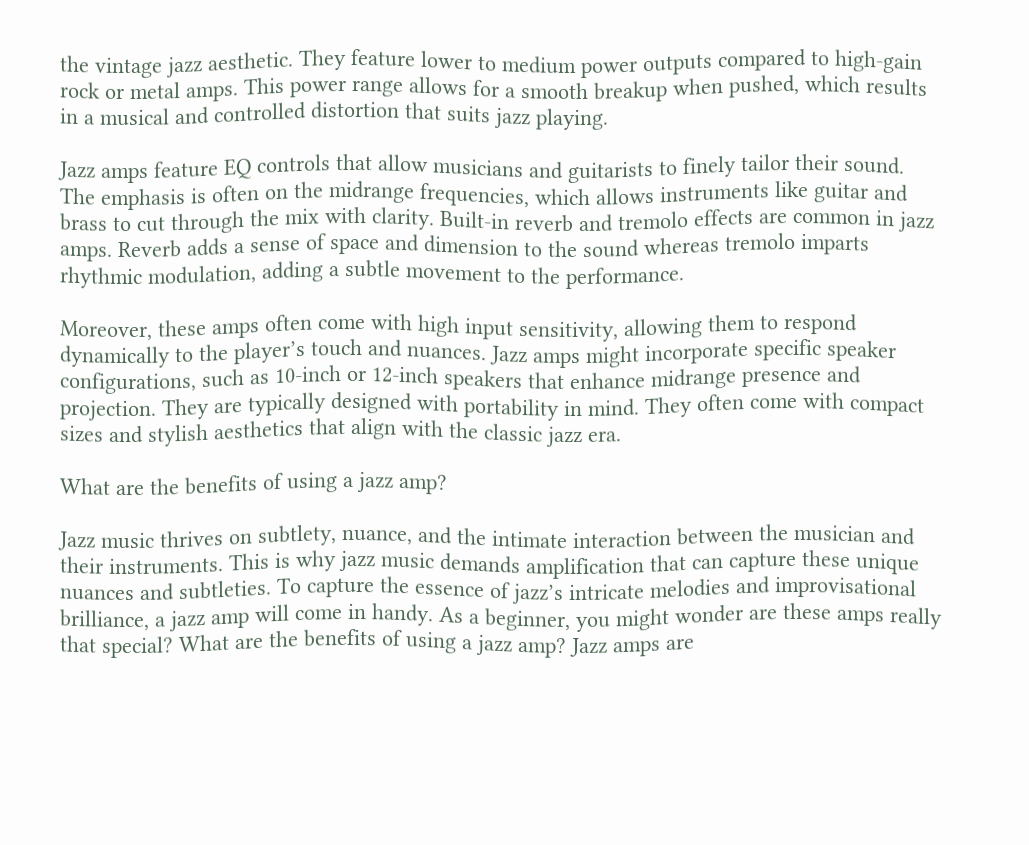the vintage jazz aesthetic. They feature lower to medium power outputs compared to high-gain rock or metal amps. This power range allows for a smooth breakup when pushed, which results in a musical and controlled distortion that suits jazz playing.

Jazz amps feature EQ controls that allow musicians and guitarists to finely tailor their sound. The emphasis is often on the midrange frequencies, which allows instruments like guitar and brass to cut through the mix with clarity. Built-in reverb and tremolo effects are common in jazz amps. Reverb adds a sense of space and dimension to the sound whereas tremolo imparts rhythmic modulation, adding a subtle movement to the performance.

Moreover, these amps often come with high input sensitivity, allowing them to respond dynamically to the player’s touch and nuances. Jazz amps might incorporate specific speaker configurations, such as 10-inch or 12-inch speakers that enhance midrange presence and projection. They are typically designed with portability in mind. They often come with compact sizes and stylish aesthetics that align with the classic jazz era.

What are the benefits of using a jazz amp?

Jazz music thrives on subtlety, nuance, and the intimate interaction between the musician and their instruments. This is why jazz music demands amplification that can capture these unique nuances and subtleties. To capture the essence of jazz’s intricate melodies and improvisational brilliance, a jazz amp will come in handy. As a beginner, you might wonder are these amps really that special? What are the benefits of using a jazz amp? Jazz amps are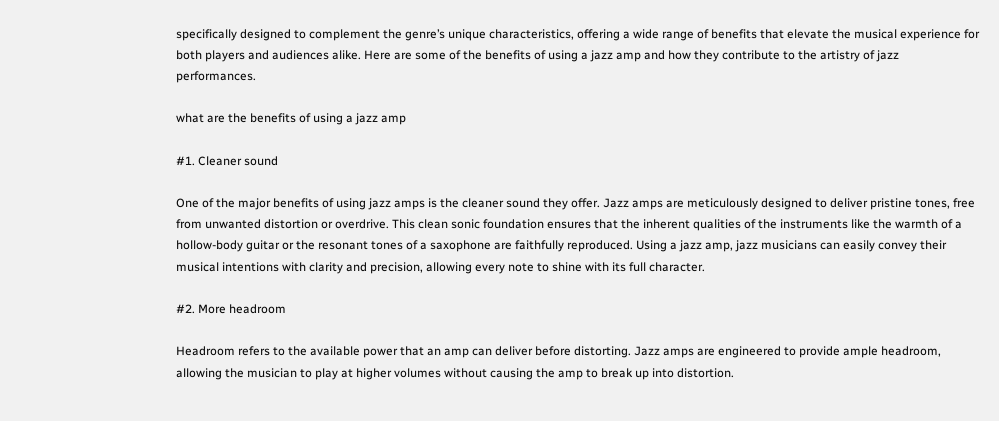specifically designed to complement the genre’s unique characteristics, offering a wide range of benefits that elevate the musical experience for both players and audiences alike. Here are some of the benefits of using a jazz amp and how they contribute to the artistry of jazz performances.

what are the benefits of using a jazz amp

#1. Cleaner sound

One of the major benefits of using jazz amps is the cleaner sound they offer. Jazz amps are meticulously designed to deliver pristine tones, free from unwanted distortion or overdrive. This clean sonic foundation ensures that the inherent qualities of the instruments like the warmth of a hollow-body guitar or the resonant tones of a saxophone are faithfully reproduced. Using a jazz amp, jazz musicians can easily convey their musical intentions with clarity and precision, allowing every note to shine with its full character.

#2. More headroom

Headroom refers to the available power that an amp can deliver before distorting. Jazz amps are engineered to provide ample headroom, allowing the musician to play at higher volumes without causing the amp to break up into distortion.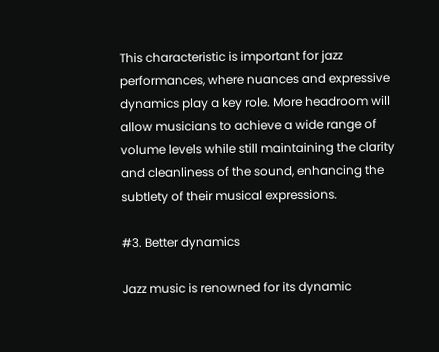This characteristic is important for jazz performances, where nuances and expressive dynamics play a key role. More headroom will allow musicians to achieve a wide range of volume levels while still maintaining the clarity and cleanliness of the sound, enhancing the subtlety of their musical expressions.

#3. Better dynamics

Jazz music is renowned for its dynamic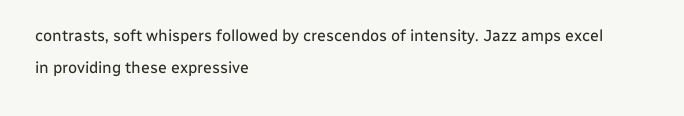contrasts, soft whispers followed by crescendos of intensity. Jazz amps excel in providing these expressive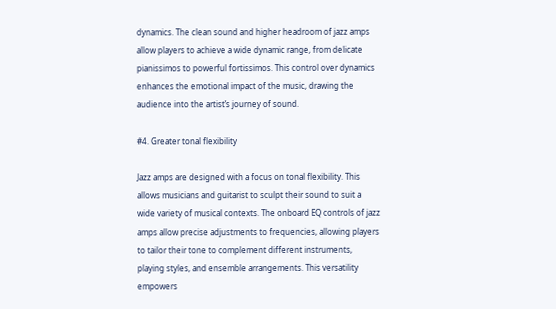dynamics. The clean sound and higher headroom of jazz amps allow players to achieve a wide dynamic range, from delicate pianissimos to powerful fortissimos. This control over dynamics enhances the emotional impact of the music, drawing the audience into the artist’s journey of sound.

#4. Greater tonal flexibility

Jazz amps are designed with a focus on tonal flexibility. This allows musicians and guitarist to sculpt their sound to suit a wide variety of musical contexts. The onboard EQ controls of jazz amps allow precise adjustments to frequencies, allowing players to tailor their tone to complement different instruments, playing styles, and ensemble arrangements. This versatility empowers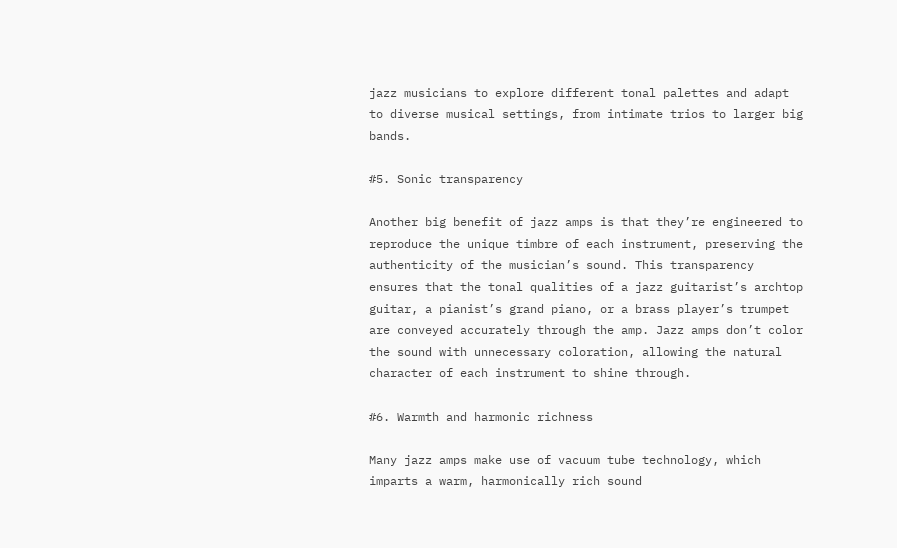jazz musicians to explore different tonal palettes and adapt to diverse musical settings, from intimate trios to larger big bands.

#5. Sonic transparency

Another big benefit of jazz amps is that they’re engineered to reproduce the unique timbre of each instrument, preserving the authenticity of the musician’s sound. This transparency ensures that the tonal qualities of a jazz guitarist’s archtop guitar, a pianist’s grand piano, or a brass player’s trumpet are conveyed accurately through the amp. Jazz amps don’t color the sound with unnecessary coloration, allowing the natural character of each instrument to shine through.

#6. Warmth and harmonic richness

Many jazz amps make use of vacuum tube technology, which imparts a warm, harmonically rich sound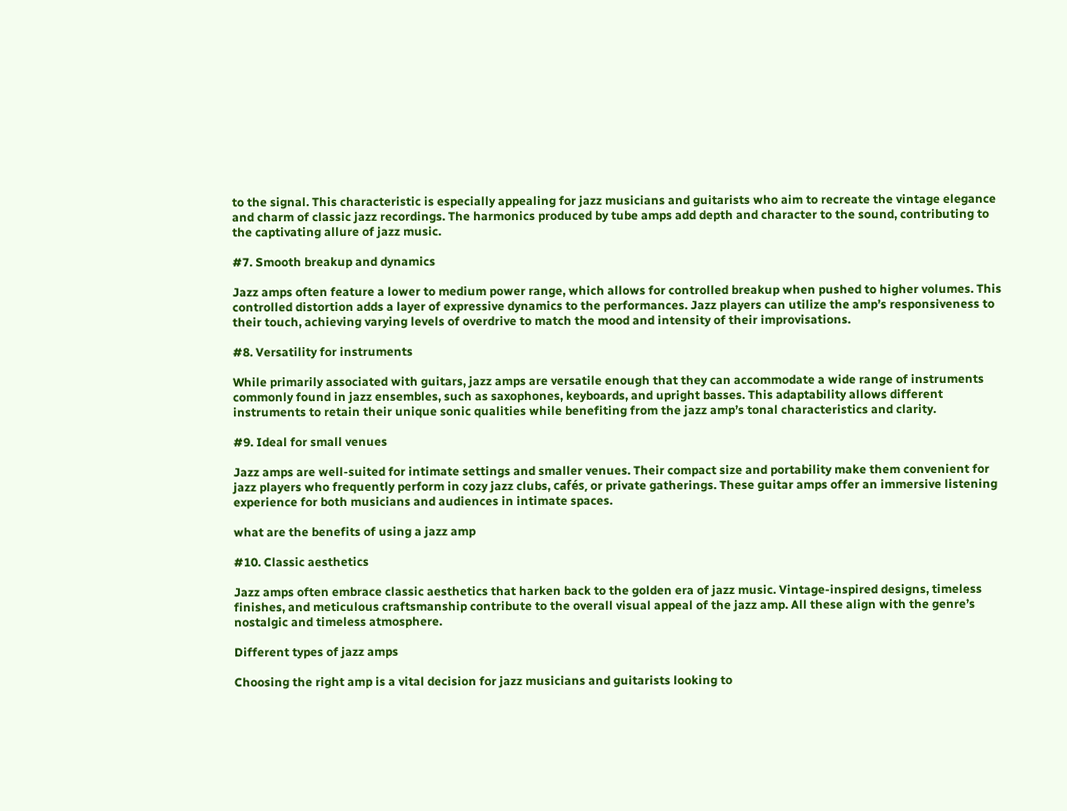to the signal. This characteristic is especially appealing for jazz musicians and guitarists who aim to recreate the vintage elegance and charm of classic jazz recordings. The harmonics produced by tube amps add depth and character to the sound, contributing to the captivating allure of jazz music.

#7. Smooth breakup and dynamics

Jazz amps often feature a lower to medium power range, which allows for controlled breakup when pushed to higher volumes. This controlled distortion adds a layer of expressive dynamics to the performances. Jazz players can utilize the amp’s responsiveness to their touch, achieving varying levels of overdrive to match the mood and intensity of their improvisations.

#8. Versatility for instruments

While primarily associated with guitars, jazz amps are versatile enough that they can accommodate a wide range of instruments commonly found in jazz ensembles, such as saxophones, keyboards, and upright basses. This adaptability allows different instruments to retain their unique sonic qualities while benefiting from the jazz amp’s tonal characteristics and clarity.

#9. Ideal for small venues

Jazz amps are well-suited for intimate settings and smaller venues. Their compact size and portability make them convenient for jazz players who frequently perform in cozy jazz clubs, cafés, or private gatherings. These guitar amps offer an immersive listening experience for both musicians and audiences in intimate spaces.

what are the benefits of using a jazz amp

#10. Classic aesthetics

Jazz amps often embrace classic aesthetics that harken back to the golden era of jazz music. Vintage-inspired designs, timeless finishes, and meticulous craftsmanship contribute to the overall visual appeal of the jazz amp. All these align with the genre’s nostalgic and timeless atmosphere.

Different types of jazz amps

Choosing the right amp is a vital decision for jazz musicians and guitarists looking to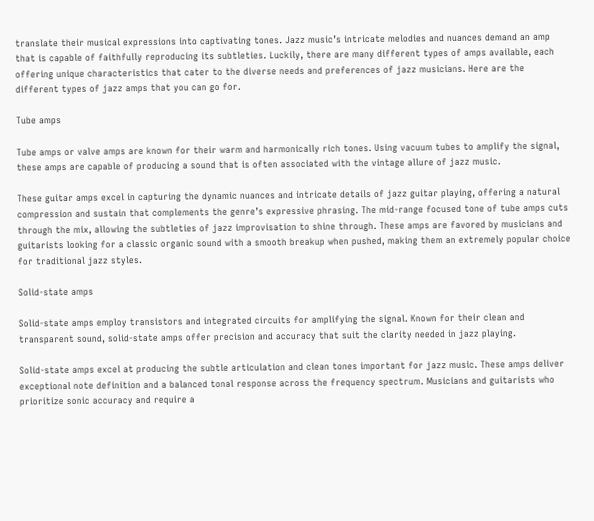translate their musical expressions into captivating tones. Jazz music’s intricate melodies and nuances demand an amp that is capable of faithfully reproducing its subtleties. Luckily, there are many different types of amps available, each offering unique characteristics that cater to the diverse needs and preferences of jazz musicians. Here are the different types of jazz amps that you can go for.

Tube amps

Tube amps or valve amps are known for their warm and harmonically rich tones. Using vacuum tubes to amplify the signal, these amps are capable of producing a sound that is often associated with the vintage allure of jazz music.

These guitar amps excel in capturing the dynamic nuances and intricate details of jazz guitar playing, offering a natural compression and sustain that complements the genre’s expressive phrasing. The mid-range focused tone of tube amps cuts through the mix, allowing the subtleties of jazz improvisation to shine through. These amps are favored by musicians and guitarists looking for a classic organic sound with a smooth breakup when pushed, making them an extremely popular choice for traditional jazz styles.

Solid-state amps

Solid-state amps employ transistors and integrated circuits for amplifying the signal. Known for their clean and transparent sound, solid-state amps offer precision and accuracy that suit the clarity needed in jazz playing.

Solid-state amps excel at producing the subtle articulation and clean tones important for jazz music. These amps deliver exceptional note definition and a balanced tonal response across the frequency spectrum. Musicians and guitarists who prioritize sonic accuracy and require a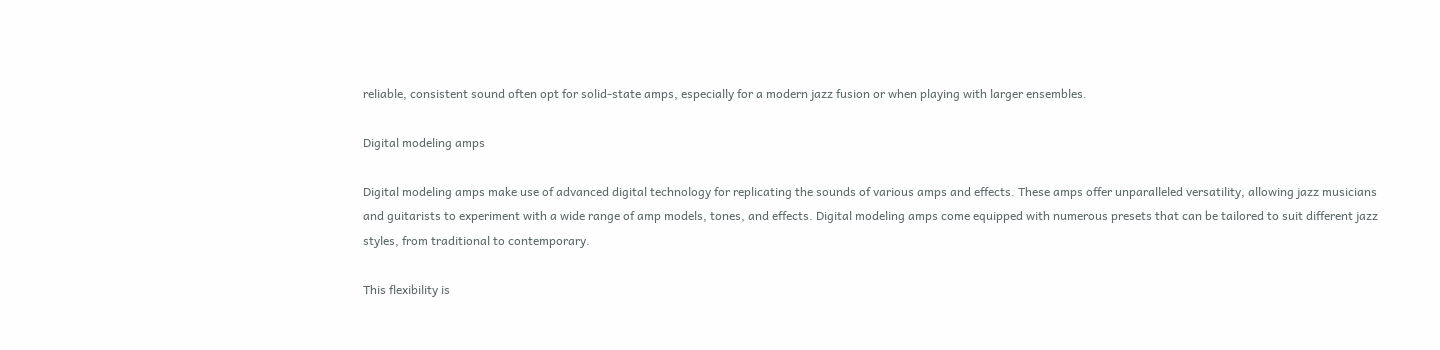reliable, consistent sound often opt for solid-state amps, especially for a modern jazz fusion or when playing with larger ensembles.

Digital modeling amps

Digital modeling amps make use of advanced digital technology for replicating the sounds of various amps and effects. These amps offer unparalleled versatility, allowing jazz musicians and guitarists to experiment with a wide range of amp models, tones, and effects. Digital modeling amps come equipped with numerous presets that can be tailored to suit different jazz styles, from traditional to contemporary.

This flexibility is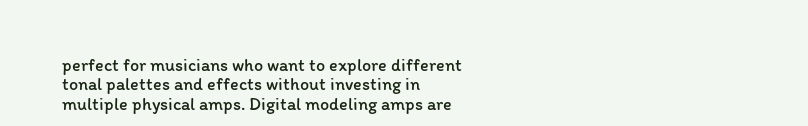perfect for musicians who want to explore different tonal palettes and effects without investing in multiple physical amps. Digital modeling amps are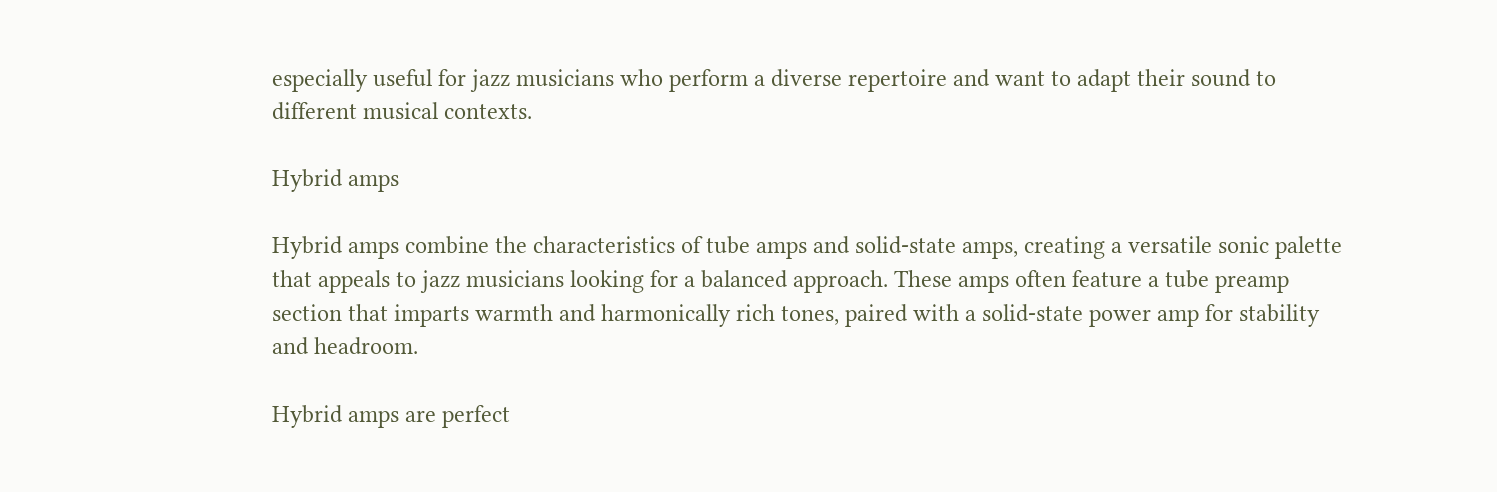especially useful for jazz musicians who perform a diverse repertoire and want to adapt their sound to different musical contexts.

Hybrid amps

Hybrid amps combine the characteristics of tube amps and solid-state amps, creating a versatile sonic palette that appeals to jazz musicians looking for a balanced approach. These amps often feature a tube preamp section that imparts warmth and harmonically rich tones, paired with a solid-state power amp for stability and headroom.

Hybrid amps are perfect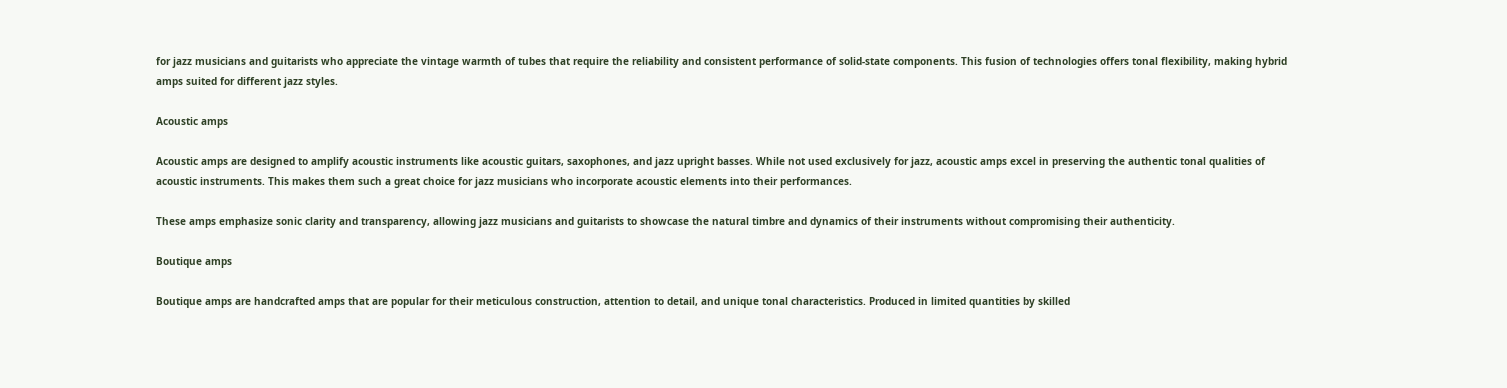for jazz musicians and guitarists who appreciate the vintage warmth of tubes that require the reliability and consistent performance of solid-state components. This fusion of technologies offers tonal flexibility, making hybrid amps suited for different jazz styles.

Acoustic amps

Acoustic amps are designed to amplify acoustic instruments like acoustic guitars, saxophones, and jazz upright basses. While not used exclusively for jazz, acoustic amps excel in preserving the authentic tonal qualities of acoustic instruments. This makes them such a great choice for jazz musicians who incorporate acoustic elements into their performances.

These amps emphasize sonic clarity and transparency, allowing jazz musicians and guitarists to showcase the natural timbre and dynamics of their instruments without compromising their authenticity.

Boutique amps

Boutique amps are handcrafted amps that are popular for their meticulous construction, attention to detail, and unique tonal characteristics. Produced in limited quantities by skilled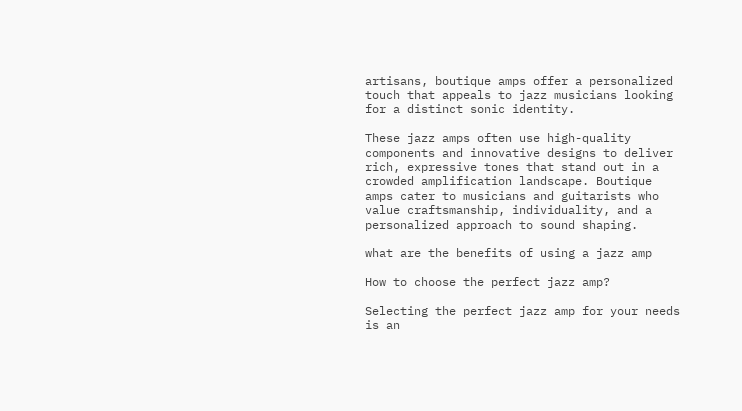artisans, boutique amps offer a personalized touch that appeals to jazz musicians looking for a distinct sonic identity.

These jazz amps often use high-quality components and innovative designs to deliver rich, expressive tones that stand out in a crowded amplification landscape. Boutique amps cater to musicians and guitarists who value craftsmanship, individuality, and a personalized approach to sound shaping.

what are the benefits of using a jazz amp

How to choose the perfect jazz amp?

Selecting the perfect jazz amp for your needs is an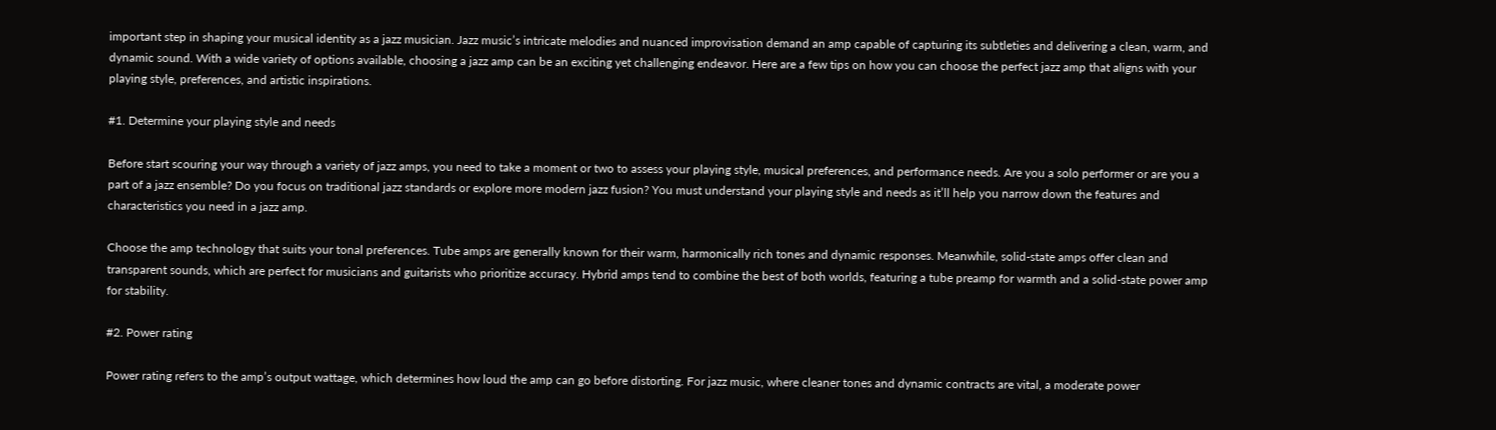important step in shaping your musical identity as a jazz musician. Jazz music’s intricate melodies and nuanced improvisation demand an amp capable of capturing its subtleties and delivering a clean, warm, and dynamic sound. With a wide variety of options available, choosing a jazz amp can be an exciting yet challenging endeavor. Here are a few tips on how you can choose the perfect jazz amp that aligns with your playing style, preferences, and artistic inspirations.

#1. Determine your playing style and needs

Before start scouring your way through a variety of jazz amps, you need to take a moment or two to assess your playing style, musical preferences, and performance needs. Are you a solo performer or are you a part of a jazz ensemble? Do you focus on traditional jazz standards or explore more modern jazz fusion? You must understand your playing style and needs as it’ll help you narrow down the features and characteristics you need in a jazz amp.

Choose the amp technology that suits your tonal preferences. Tube amps are generally known for their warm, harmonically rich tones and dynamic responses. Meanwhile, solid-state amps offer clean and transparent sounds, which are perfect for musicians and guitarists who prioritize accuracy. Hybrid amps tend to combine the best of both worlds, featuring a tube preamp for warmth and a solid-state power amp for stability.

#2. Power rating

Power rating refers to the amp’s output wattage, which determines how loud the amp can go before distorting. For jazz music, where cleaner tones and dynamic contracts are vital, a moderate power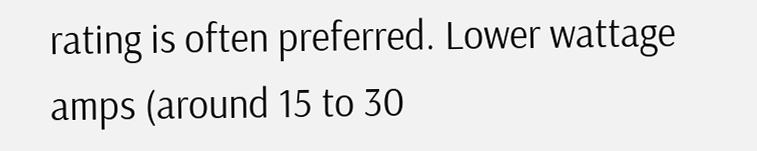rating is often preferred. Lower wattage amps (around 15 to 30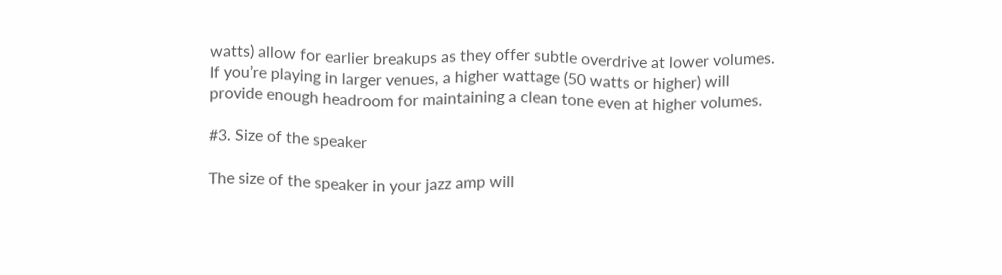watts) allow for earlier breakups as they offer subtle overdrive at lower volumes. If you’re playing in larger venues, a higher wattage (50 watts or higher) will provide enough headroom for maintaining a clean tone even at higher volumes.

#3. Size of the speaker

The size of the speaker in your jazz amp will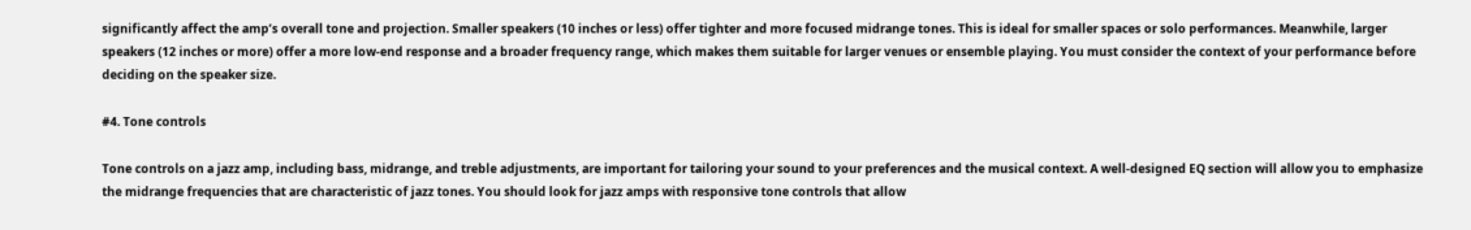significantly affect the amp’s overall tone and projection. Smaller speakers (10 inches or less) offer tighter and more focused midrange tones. This is ideal for smaller spaces or solo performances. Meanwhile, larger speakers (12 inches or more) offer a more low-end response and a broader frequency range, which makes them suitable for larger venues or ensemble playing. You must consider the context of your performance before deciding on the speaker size.

#4. Tone controls

Tone controls on a jazz amp, including bass, midrange, and treble adjustments, are important for tailoring your sound to your preferences and the musical context. A well-designed EQ section will allow you to emphasize the midrange frequencies that are characteristic of jazz tones. You should look for jazz amps with responsive tone controls that allow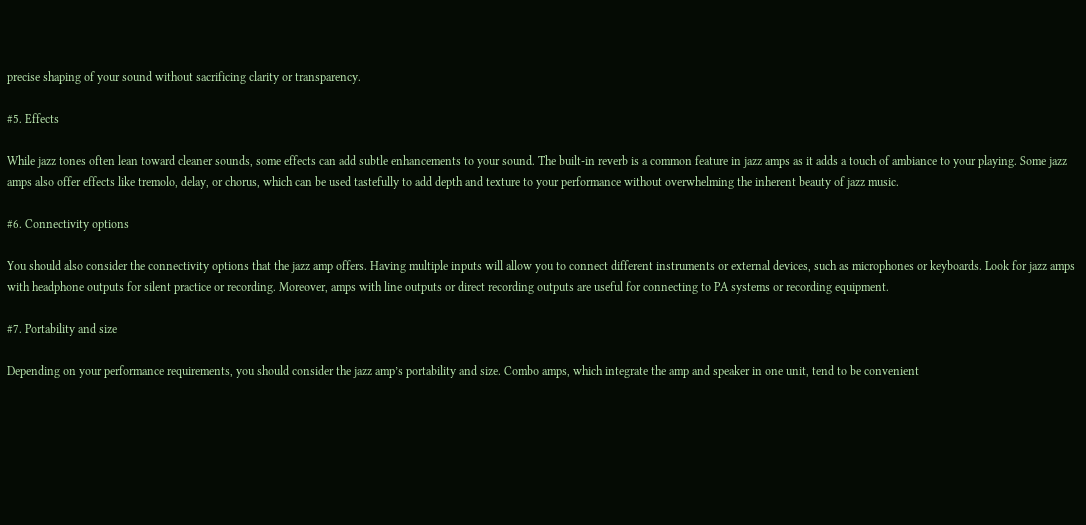precise shaping of your sound without sacrificing clarity or transparency.

#5. Effects

While jazz tones often lean toward cleaner sounds, some effects can add subtle enhancements to your sound. The built-in reverb is a common feature in jazz amps as it adds a touch of ambiance to your playing. Some jazz amps also offer effects like tremolo, delay, or chorus, which can be used tastefully to add depth and texture to your performance without overwhelming the inherent beauty of jazz music.

#6. Connectivity options

You should also consider the connectivity options that the jazz amp offers. Having multiple inputs will allow you to connect different instruments or external devices, such as microphones or keyboards. Look for jazz amps with headphone outputs for silent practice or recording. Moreover, amps with line outputs or direct recording outputs are useful for connecting to PA systems or recording equipment.

#7. Portability and size

Depending on your performance requirements, you should consider the jazz amp’s portability and size. Combo amps, which integrate the amp and speaker in one unit, tend to be convenient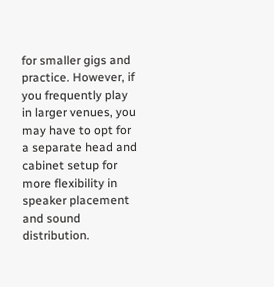for smaller gigs and practice. However, if you frequently play in larger venues, you may have to opt for a separate head and cabinet setup for more flexibility in speaker placement and sound distribution.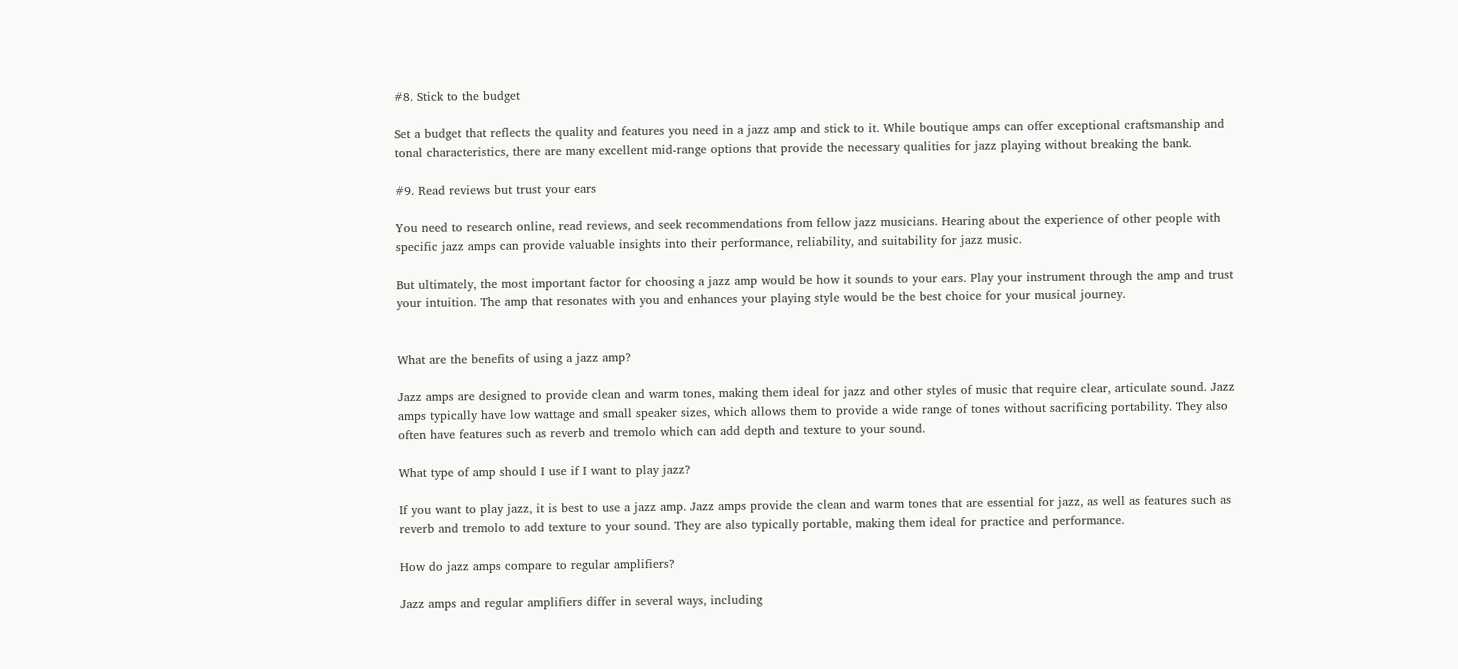#8. Stick to the budget

Set a budget that reflects the quality and features you need in a jazz amp and stick to it. While boutique amps can offer exceptional craftsmanship and tonal characteristics, there are many excellent mid-range options that provide the necessary qualities for jazz playing without breaking the bank.

#9. Read reviews but trust your ears

You need to research online, read reviews, and seek recommendations from fellow jazz musicians. Hearing about the experience of other people with specific jazz amps can provide valuable insights into their performance, reliability, and suitability for jazz music.

But ultimately, the most important factor for choosing a jazz amp would be how it sounds to your ears. Play your instrument through the amp and trust your intuition. The amp that resonates with you and enhances your playing style would be the best choice for your musical journey.


What are the benefits of using a jazz amp?

Jazz amps are designed to provide clean and warm tones, making them ideal for jazz and other styles of music that require clear, articulate sound. Jazz amps typically have low wattage and small speaker sizes, which allows them to provide a wide range of tones without sacrificing portability. They also often have features such as reverb and tremolo which can add depth and texture to your sound.

What type of amp should I use if I want to play jazz?

If you want to play jazz, it is best to use a jazz amp. Jazz amps provide the clean and warm tones that are essential for jazz, as well as features such as reverb and tremolo to add texture to your sound. They are also typically portable, making them ideal for practice and performance.

How do jazz amps compare to regular amplifiers?

Jazz amps and regular amplifiers differ in several ways, including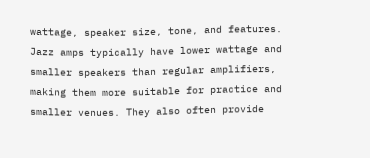wattage, speaker size, tone, and features. Jazz amps typically have lower wattage and smaller speakers than regular amplifiers, making them more suitable for practice and smaller venues. They also often provide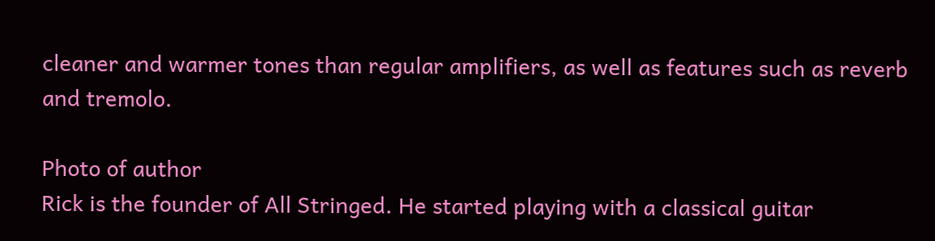cleaner and warmer tones than regular amplifiers, as well as features such as reverb and tremolo.

Photo of author
Rick is the founder of All Stringed. He started playing with a classical guitar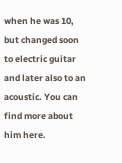when he was 10, but changed soon to electric guitar and later also to an acoustic. You can find more about him here.